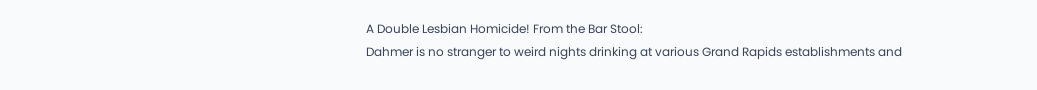A Double Lesbian Homicide! From the Bar Stool:
Dahmer is no stranger to weird nights drinking at various Grand Rapids establishments and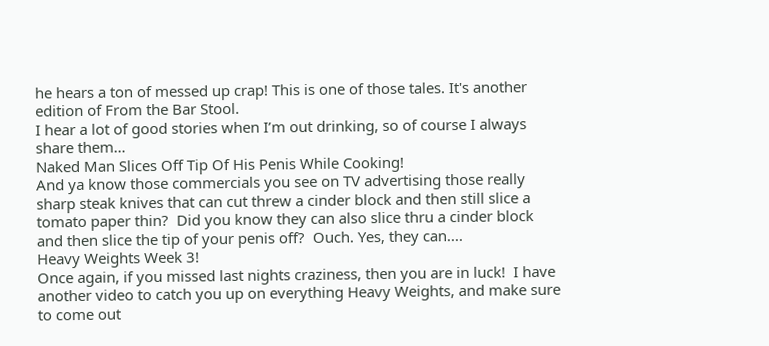he hears a ton of messed up crap! This is one of those tales. It's another edition of From the Bar Stool.
I hear a lot of good stories when I’m out drinking, so of course I always share them…
Naked Man Slices Off Tip Of His Penis While Cooking!
And ya know those commercials you see on TV advertising those really sharp steak knives that can cut threw a cinder block and then still slice a tomato paper thin?  Did you know they can also slice thru a cinder block and then slice the tip of your penis off?  Ouch. Yes, they can....
Heavy Weights Week 3!
Once again, if you missed last nights craziness, then you are in luck!  I have another video to catch you up on everything Heavy Weights, and make sure to come out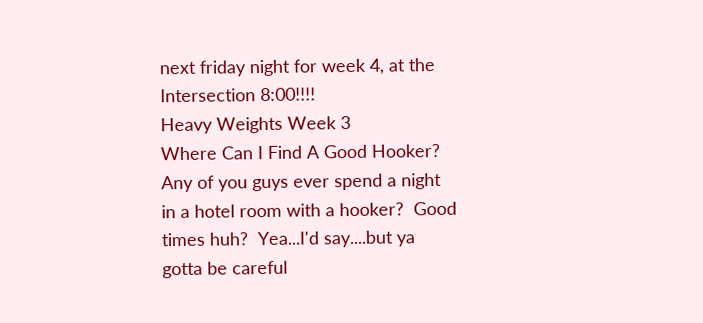next friday night for week 4, at the Intersection 8:00!!!!
Heavy Weights Week 3
Where Can I Find A Good Hooker?
Any of you guys ever spend a night in a hotel room with a hooker?  Good times huh?  Yea...I'd say....but ya gotta be careful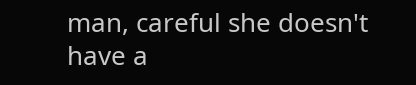man, careful she doesn't have a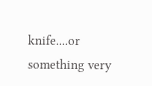knife....or something very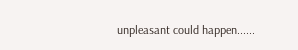unpleasant could happen......